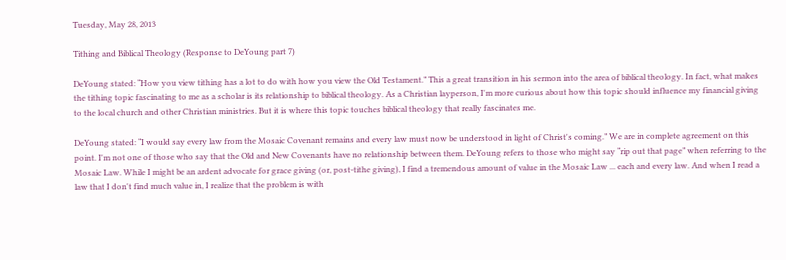Tuesday, May 28, 2013

Tithing and Biblical Theology (Response to DeYoung part 7)

DeYoung stated: “How you view tithing has a lot to do with how you view the Old Testament.” This a great transition in his sermon into the area of biblical theology. In fact, what makes the tithing topic fascinating to me as a scholar is its relationship to biblical theology. As a Christian layperson, I'm more curious about how this topic should influence my financial giving to the local church and other Christian ministries. But it is where this topic touches biblical theology that really fascinates me.

DeYoung stated: “I would say every law from the Mosaic Covenant remains and every law must now be understood in light of Christ's coming.” We are in complete agreement on this point. I'm not one of those who say that the Old and New Covenants have no relationship between them. DeYoung refers to those who might say “rip out that page” when referring to the Mosaic Law. While I might be an ardent advocate for grace giving (or, post-tithe giving), I find a tremendous amount of value in the Mosaic Law ... each and every law. And when I read a law that I don't find much value in, I realize that the problem is with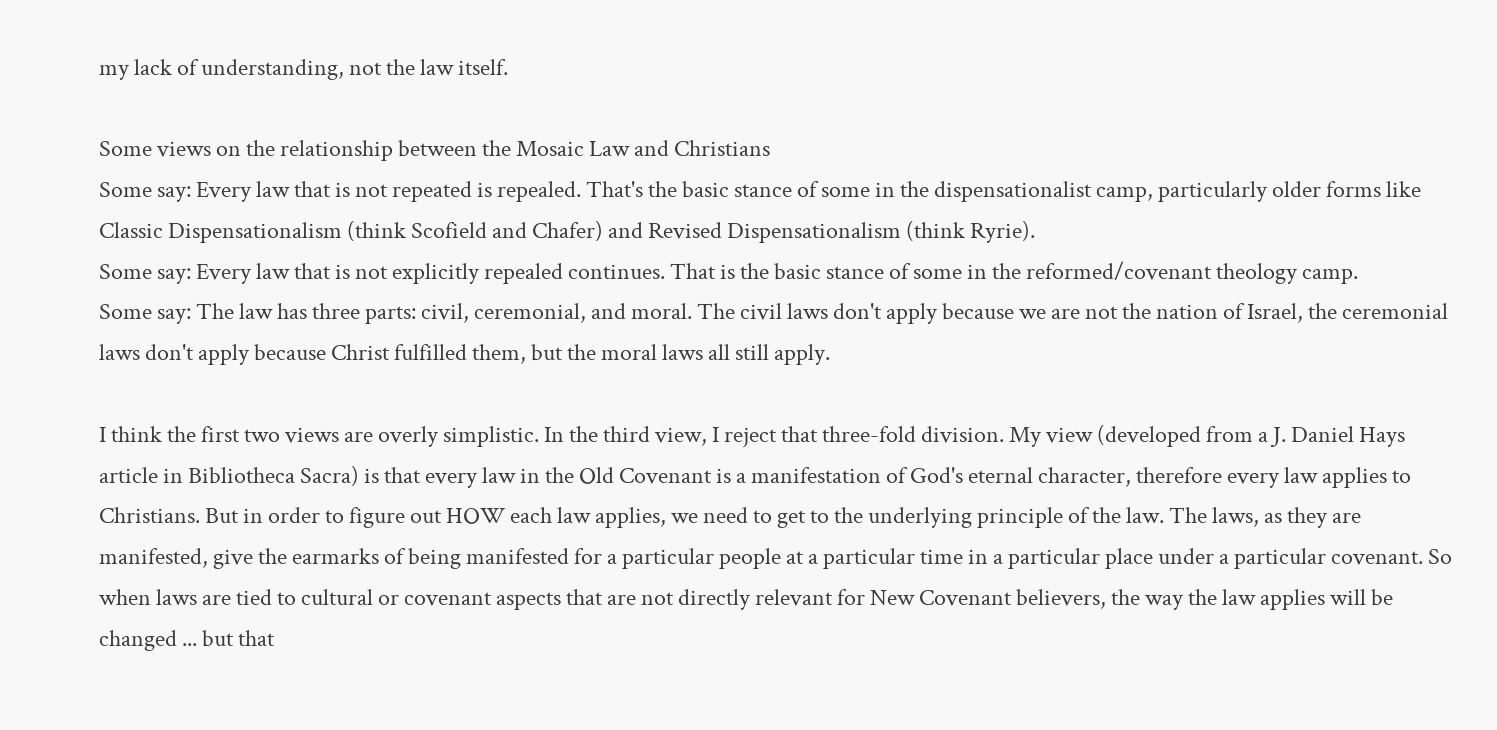my lack of understanding, not the law itself.

Some views on the relationship between the Mosaic Law and Christians
Some say: Every law that is not repeated is repealed. That's the basic stance of some in the dispensationalist camp, particularly older forms like Classic Dispensationalism (think Scofield and Chafer) and Revised Dispensationalism (think Ryrie).
Some say: Every law that is not explicitly repealed continues. That is the basic stance of some in the reformed/covenant theology camp.
Some say: The law has three parts: civil, ceremonial, and moral. The civil laws don't apply because we are not the nation of Israel, the ceremonial laws don't apply because Christ fulfilled them, but the moral laws all still apply.

I think the first two views are overly simplistic. In the third view, I reject that three-fold division. My view (developed from a J. Daniel Hays article in Bibliotheca Sacra) is that every law in the Old Covenant is a manifestation of God's eternal character, therefore every law applies to Christians. But in order to figure out HOW each law applies, we need to get to the underlying principle of the law. The laws, as they are manifested, give the earmarks of being manifested for a particular people at a particular time in a particular place under a particular covenant. So when laws are tied to cultural or covenant aspects that are not directly relevant for New Covenant believers, the way the law applies will be changed ... but that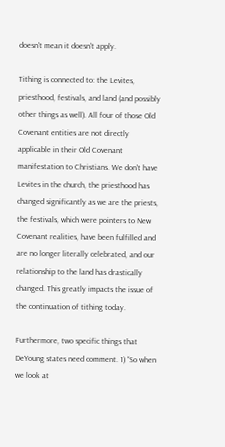doesn't mean it doesn't apply.

Tithing is connected to: the Levites, priesthood, festivals, and land (and possibly other things as well). All four of those Old Covenant entities are not directly applicable in their Old Covenant manifestation to Christians. We don't have Levites in the church, the priesthood has changed significantly as we are the priests, the festivals, which were pointers to New Covenant realities, have been fulfilled and are no longer literally celebrated, and our relationship to the land has drastically changed. This greatly impacts the issue of the continuation of tithing today.

Furthermore, two specific things that DeYoung states need comment. 1) “So when we look at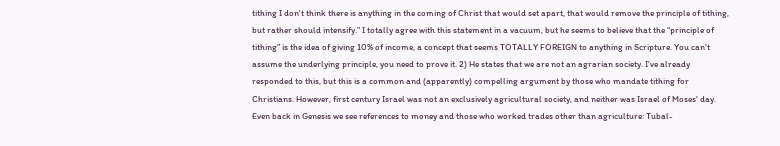tithing I don't think there is anything in the coming of Christ that would set apart, that would remove the principle of tithing, but rather should intensify.” I totally agree with this statement in a vacuum, but he seems to believe that the “principle of tithing” is the idea of giving 10% of income, a concept that seems TOTALLY FOREIGN to anything in Scripture. You can't assume the underlying principle, you need to prove it. 2) He states that we are not an agrarian society. I've already responded to this, but this is a common and (apparently) compelling argument by those who mandate tithing for Christians. However, first century Israel was not an exclusively agricultural society, and neither was Israel of Moses' day. Even back in Genesis we see references to money and those who worked trades other than agriculture: Tubal-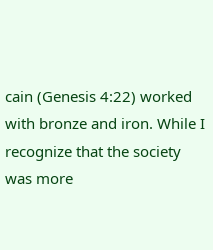cain (Genesis 4:22) worked with bronze and iron. While I recognize that the society was more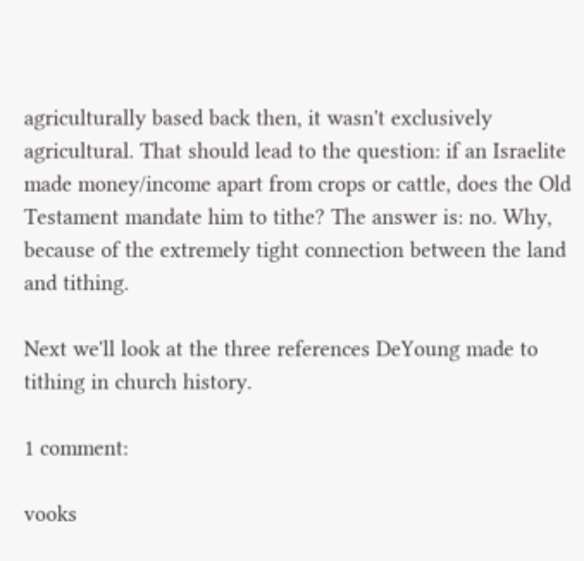agriculturally based back then, it wasn't exclusively agricultural. That should lead to the question: if an Israelite made money/income apart from crops or cattle, does the Old Testament mandate him to tithe? The answer is: no. Why, because of the extremely tight connection between the land and tithing.

Next we'll look at the three references DeYoung made to tithing in church history.

1 comment:

vooks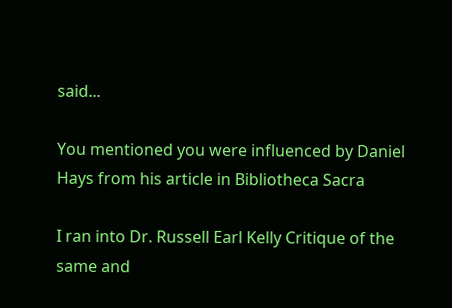said...

You mentioned you were influenced by Daniel Hays from his article in Bibliotheca Sacra

I ran into Dr. Russell Earl Kelly Critique of the same and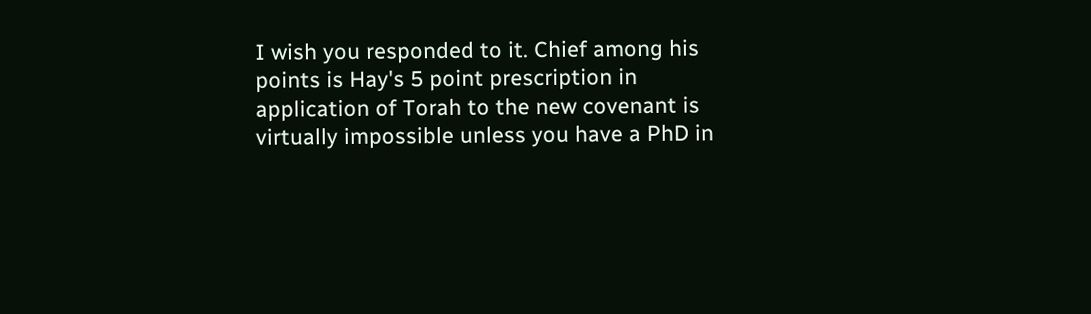I wish you responded to it. Chief among his points is Hay's 5 point prescription in application of Torah to the new covenant is virtually impossible unless you have a PhD in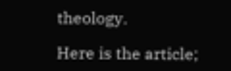theology.

Here is the article;